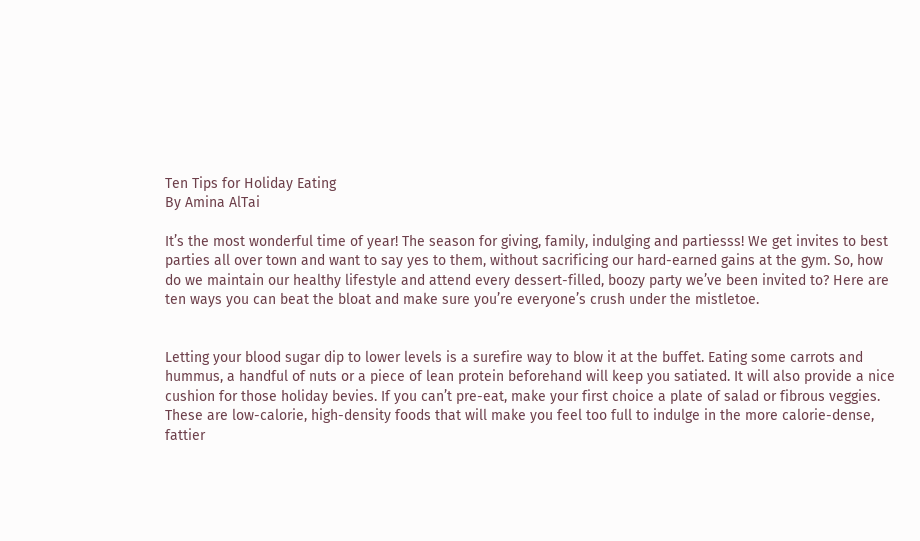Ten Tips for Holiday Eating
By Amina AlTai

It’s the most wonderful time of year! The season for giving, family, indulging and partiesss! We get invites to best parties all over town and want to say yes to them, without sacrificing our hard-earned gains at the gym. So, how do we maintain our healthy lifestyle and attend every dessert-filled, boozy party we’ve been invited to? Here are ten ways you can beat the bloat and make sure you’re everyone’s crush under the mistletoe.


Letting your blood sugar dip to lower levels is a surefire way to blow it at the buffet. Eating some carrots and hummus, a handful of nuts or a piece of lean protein beforehand will keep you satiated. It will also provide a nice cushion for those holiday bevies. If you can’t pre-eat, make your first choice a plate of salad or fibrous veggies. These are low-calorie, high-density foods that will make you feel too full to indulge in the more calorie-dense, fattier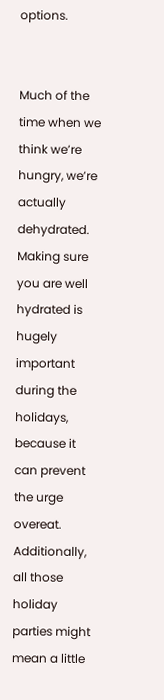options.


Much of the time when we think we’re hungry, we’re actually dehydrated. Making sure you are well hydrated is hugely important during the holidays, because it can prevent the urge overeat. Additionally, all those holiday parties might mean a little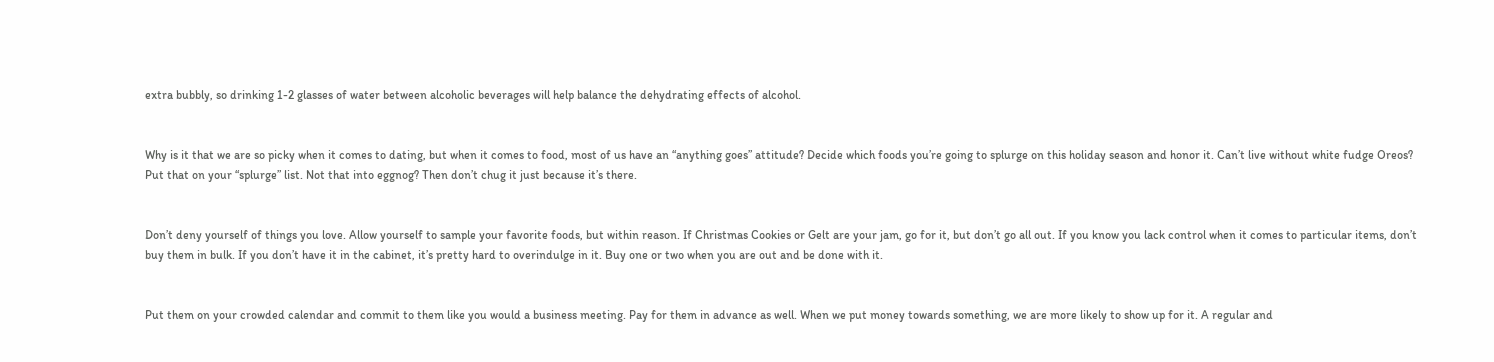extra bubbly, so drinking 1-2 glasses of water between alcoholic beverages will help balance the dehydrating effects of alcohol.


Why is it that we are so picky when it comes to dating, but when it comes to food, most of us have an “anything goes” attitude? Decide which foods you’re going to splurge on this holiday season and honor it. Can’t live without white fudge Oreos? Put that on your “splurge” list. Not that into eggnog? Then don’t chug it just because it’s there.


Don’t deny yourself of things you love. Allow yourself to sample your favorite foods, but within reason. If Christmas Cookies or Gelt are your jam, go for it, but don’t go all out. If you know you lack control when it comes to particular items, don’t buy them in bulk. If you don’t have it in the cabinet, it’s pretty hard to overindulge in it. Buy one or two when you are out and be done with it.


Put them on your crowded calendar and commit to them like you would a business meeting. Pay for them in advance as well. When we put money towards something, we are more likely to show up for it. A regular and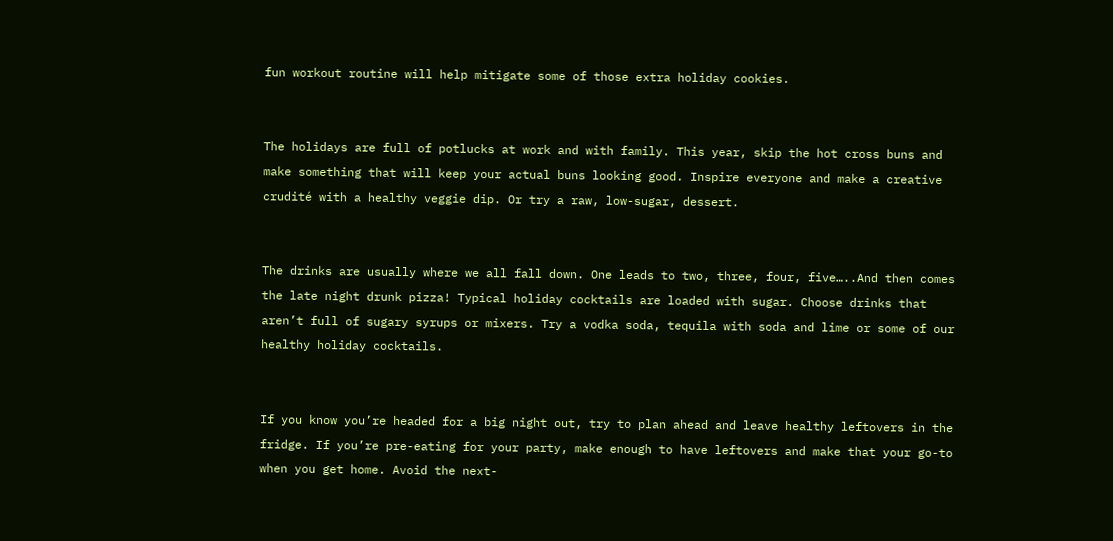fun workout routine will help mitigate some of those extra holiday cookies.


The holidays are full of potlucks at work and with family. This year, skip the hot cross buns and make something that will keep your actual buns looking good. Inspire everyone and make a creative crudité with a healthy veggie dip. Or try a raw, low-sugar, dessert.


The drinks are usually where we all fall down. One leads to two, three, four, five…..And then comes the late night drunk pizza! Typical holiday cocktails are loaded with sugar. Choose drinks that aren’t full of sugary syrups or mixers. Try a vodka soda, tequila with soda and lime or some of our healthy holiday cocktails.


If you know you’re headed for a big night out, try to plan ahead and leave healthy leftovers in the fridge. If you’re pre-eating for your party, make enough to have leftovers and make that your go-to when you get home. Avoid the next-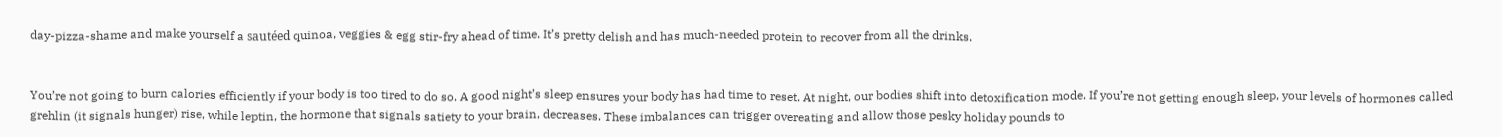day-pizza-shame and make yourself a sautéed quinoa, veggies & egg stir-fry ahead of time. It’s pretty delish and has much-needed protein to recover from all the drinks.


You’re not going to burn calories efficiently if your body is too tired to do so. A good night’s sleep ensures your body has had time to reset. At night, our bodies shift into detoxification mode. If you’re not getting enough sleep, your levels of hormones called grehlin (it signals hunger) rise, while leptin, the hormone that signals satiety to your brain, decreases. These imbalances can trigger overeating and allow those pesky holiday pounds to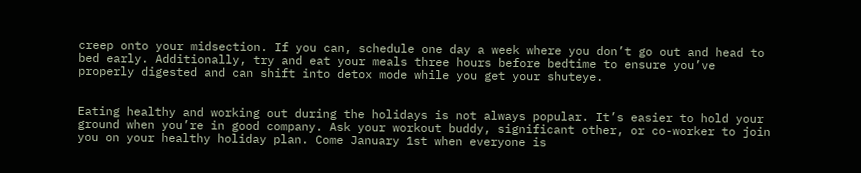creep onto your midsection. If you can, schedule one day a week where you don’t go out and head to bed early. Additionally, try and eat your meals three hours before bedtime to ensure you’ve properly digested and can shift into detox mode while you get your shuteye.


Eating healthy and working out during the holidays is not always popular. It’s easier to hold your ground when you’re in good company. Ask your workout buddy, significant other, or co-worker to join you on your healthy holiday plan. Come January 1st when everyone is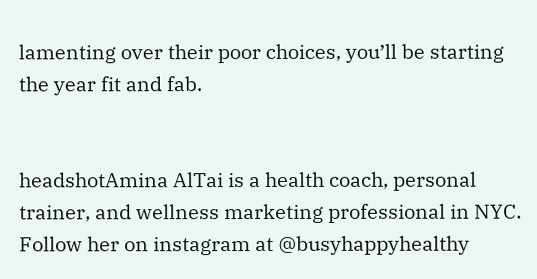lamenting over their poor choices, you’ll be starting the year fit and fab.


headshotAmina AlTai is a health coach, personal trainer, and wellness marketing professional in NYC. Follow her on instagram at @busyhappyhealthy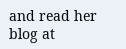and read her blog at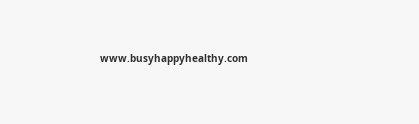www.busyhappyhealthy.com